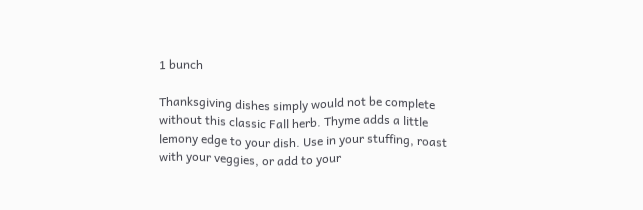1 bunch

Thanksgiving dishes simply would not be complete without this classic Fall herb. Thyme adds a little lemony edge to your dish. Use in your stuffing, roast with your veggies, or add to your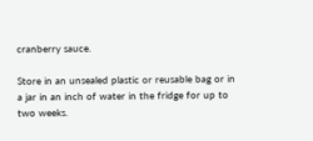cranberry sauce.

Store in an unsealed plastic or reusable bag or in a jar in an inch of water in the fridge for up to two weeks.